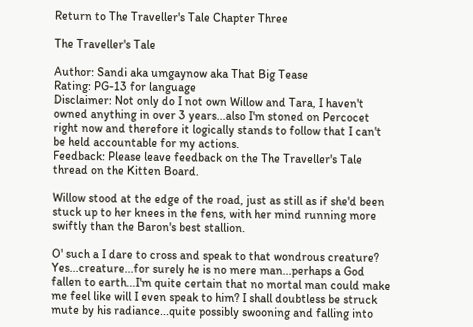Return to The Traveller's Tale Chapter Three

The Traveller's Tale

Author: Sandi aka umgaynow aka That Big Tease
Rating: PG-13 for language
Disclaimer: Not only do I not own Willow and Tara, I haven't owned anything in over 3 years...also I'm stoned on Percocet right now and therefore it logically stands to follow that I can't be held accountable for my actions.
Feedback: Please leave feedback on the The Traveller's Tale thread on the Kitten Board.

Willow stood at the edge of the road, just as still as if she'd been stuck up to her knees in the fens, with her mind running more swiftly than the Baron's best stallion.

O' such a I dare to cross and speak to that wondrous creature? Yes...creature...for surely he is no mere man...perhaps a God fallen to earth...I'm quite certain that no mortal man could make me feel like will I even speak to him? I shall doubtless be struck mute by his radiance...quite possibly swooning and falling into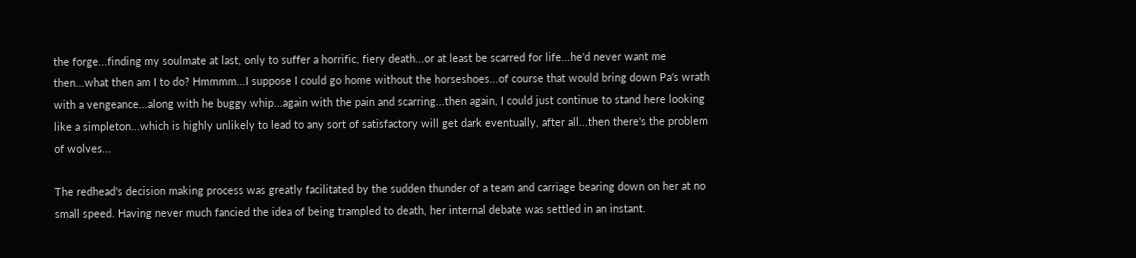the forge...finding my soulmate at last, only to suffer a horrific, fiery death...or at least be scarred for life...he'd never want me then...what then am I to do? Hmmmm...I suppose I could go home without the horseshoes...of course that would bring down Pa's wrath with a vengeance...along with he buggy whip...again with the pain and scarring...then again, I could just continue to stand here looking like a simpleton...which is highly unlikely to lead to any sort of satisfactory will get dark eventually, after all...then there's the problem of wolves...

The redhead's decision making process was greatly facilitated by the sudden thunder of a team and carriage bearing down on her at no small speed. Having never much fancied the idea of being trampled to death, her internal debate was settled in an instant.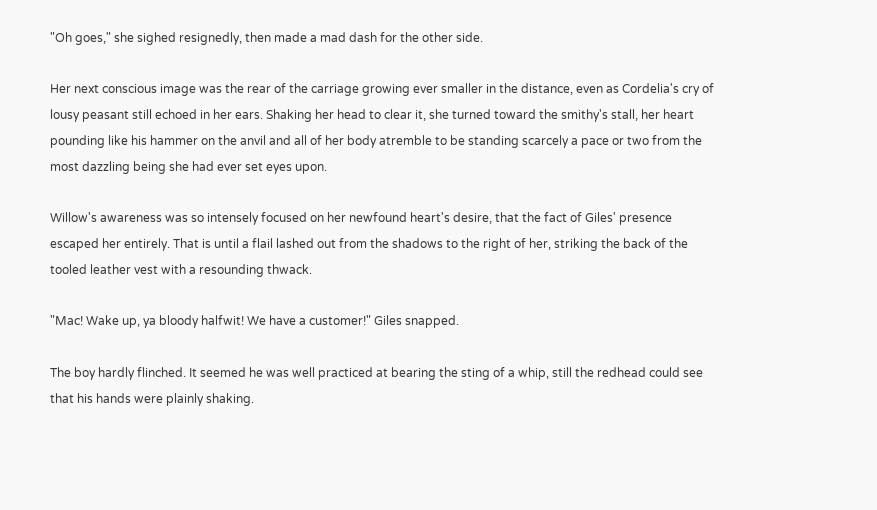"Oh goes," she sighed resignedly, then made a mad dash for the other side.

Her next conscious image was the rear of the carriage growing ever smaller in the distance, even as Cordelia's cry of lousy peasant still echoed in her ears. Shaking her head to clear it, she turned toward the smithy's stall, her heart pounding like his hammer on the anvil and all of her body atremble to be standing scarcely a pace or two from the most dazzling being she had ever set eyes upon.

Willow's awareness was so intensely focused on her newfound heart's desire, that the fact of Giles' presence escaped her entirely. That is until a flail lashed out from the shadows to the right of her, striking the back of the tooled leather vest with a resounding thwack.

"Mac! Wake up, ya bloody halfwit! We have a customer!" Giles snapped.

The boy hardly flinched. It seemed he was well practiced at bearing the sting of a whip, still the redhead could see that his hands were plainly shaking.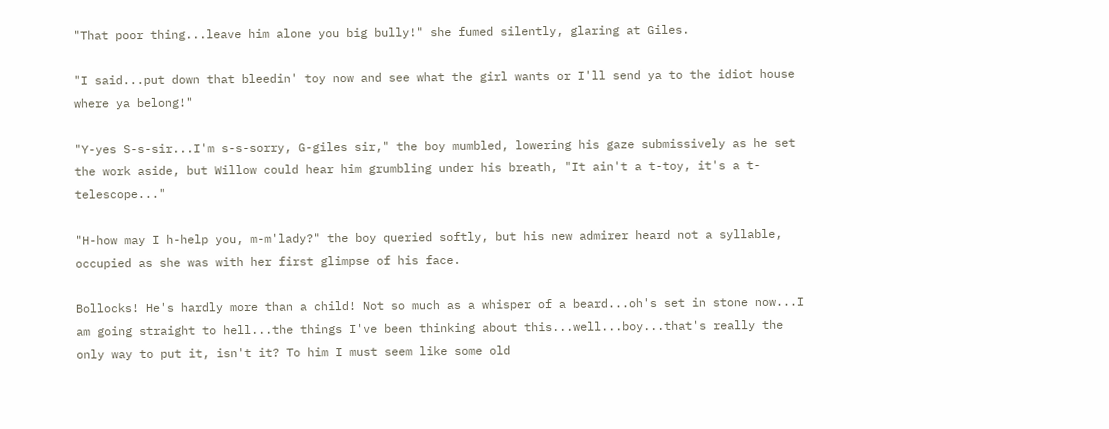"That poor thing...leave him alone you big bully!" she fumed silently, glaring at Giles.

"I said...put down that bleedin' toy now and see what the girl wants or I'll send ya to the idiot house where ya belong!"

"Y-yes S-s-sir...I'm s-s-sorry, G-giles sir," the boy mumbled, lowering his gaze submissively as he set the work aside, but Willow could hear him grumbling under his breath, "It ain't a t-toy, it's a t-telescope..."

"H-how may I h-help you, m-m'lady?" the boy queried softly, but his new admirer heard not a syllable, occupied as she was with her first glimpse of his face.

Bollocks! He's hardly more than a child! Not so much as a whisper of a beard...oh's set in stone now...I am going straight to hell...the things I've been thinking about this...well...boy...that's really the only way to put it, isn't it? To him I must seem like some old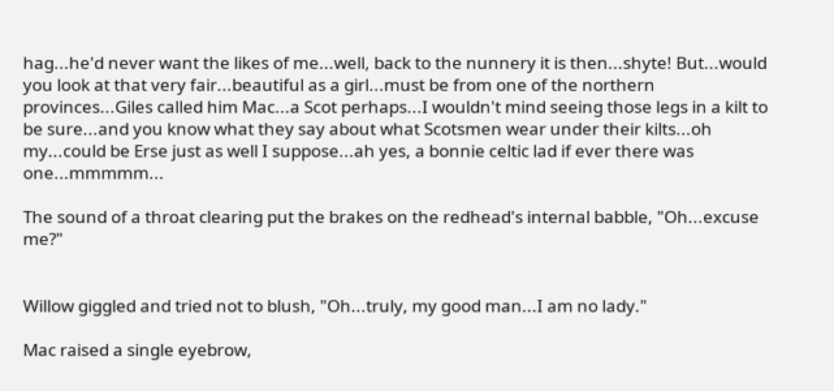hag...he'd never want the likes of me...well, back to the nunnery it is then...shyte! But...would you look at that very fair...beautiful as a girl...must be from one of the northern provinces...Giles called him Mac...a Scot perhaps...I wouldn't mind seeing those legs in a kilt to be sure...and you know what they say about what Scotsmen wear under their kilts...oh my...could be Erse just as well I suppose...ah yes, a bonnie celtic lad if ever there was one...mmmmm...

The sound of a throat clearing put the brakes on the redhead's internal babble, "Oh...excuse me?"


Willow giggled and tried not to blush, "Oh...truly, my good man...I am no lady."

Mac raised a single eyebrow,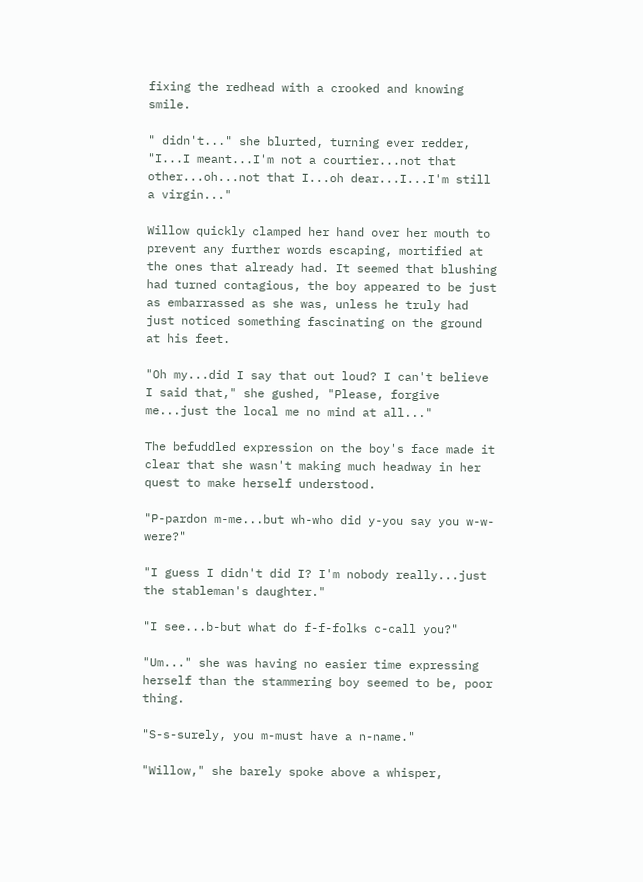fixing the redhead with a crooked and knowing smile.

" didn't..." she blurted, turning ever redder, "I...I meant...I'm not a courtier...not that other...oh...not that I...oh dear...I...I'm still a virgin..."

Willow quickly clamped her hand over her mouth to prevent any further words escaping, mortified at the ones that already had. It seemed that blushing had turned contagious, the boy appeared to be just as embarrassed as she was, unless he truly had just noticed something fascinating on the ground at his feet.

"Oh my...did I say that out loud? I can't believe I said that," she gushed, "Please, forgive me...just the local me no mind at all..."

The befuddled expression on the boy's face made it clear that she wasn't making much headway in her quest to make herself understood.

"P-pardon m-me...but wh-who did y-you say you w-w-were?"

"I guess I didn't did I? I'm nobody really...just the stableman's daughter."

"I see...b-but what do f-f-folks c-call you?"

"Um..." she was having no easier time expressing herself than the stammering boy seemed to be, poor thing.

"S-s-surely, you m-must have a n-name."

"Willow," she barely spoke above a whisper,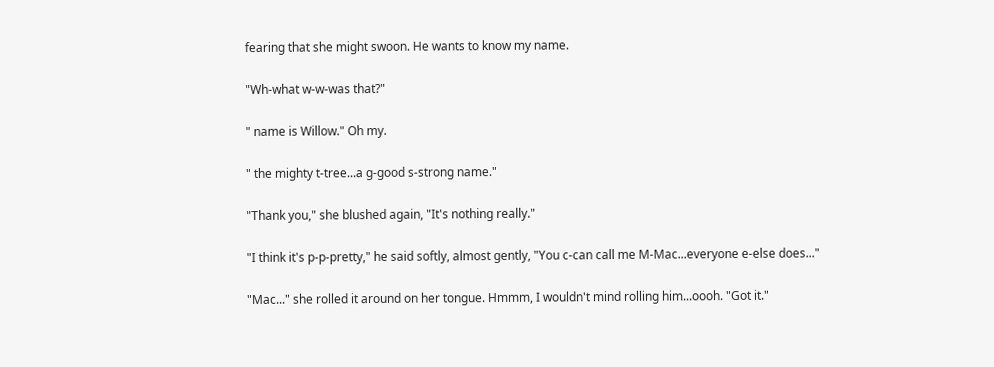fearing that she might swoon. He wants to know my name.

"Wh-what w-w-was that?"

" name is Willow." Oh my.

" the mighty t-tree...a g-good s-strong name."

"Thank you," she blushed again, "It's nothing really."

"I think it's p-p-pretty," he said softly, almost gently, "You c-can call me M-Mac...everyone e-else does..."

"Mac..." she rolled it around on her tongue. Hmmm, I wouldn't mind rolling him...oooh. "Got it."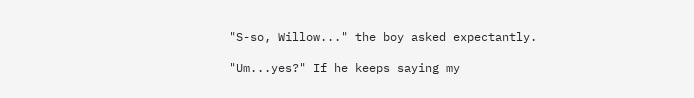"S-so, Willow..." the boy asked expectantly.

"Um...yes?" If he keeps saying my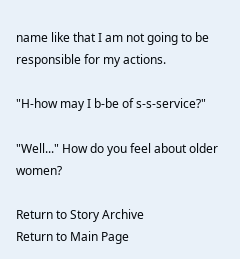name like that I am not going to be responsible for my actions.

"H-how may I b-be of s-s-service?"

"Well..." How do you feel about older women?

Return to Story Archive
Return to Main Page